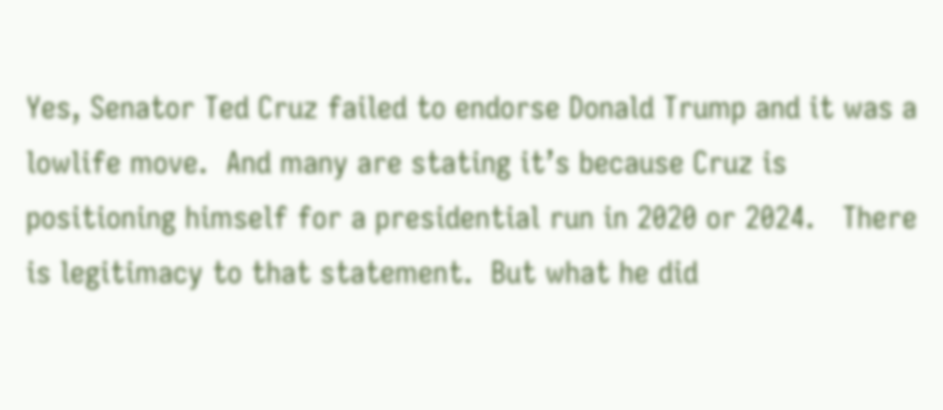Yes, Senator Ted Cruz failed to endorse Donald Trump and it was a lowlife move.  And many are stating it’s because Cruz is positioning himself for a presidential run in 2020 or 2024.   There is legitimacy to that statement.  But what he did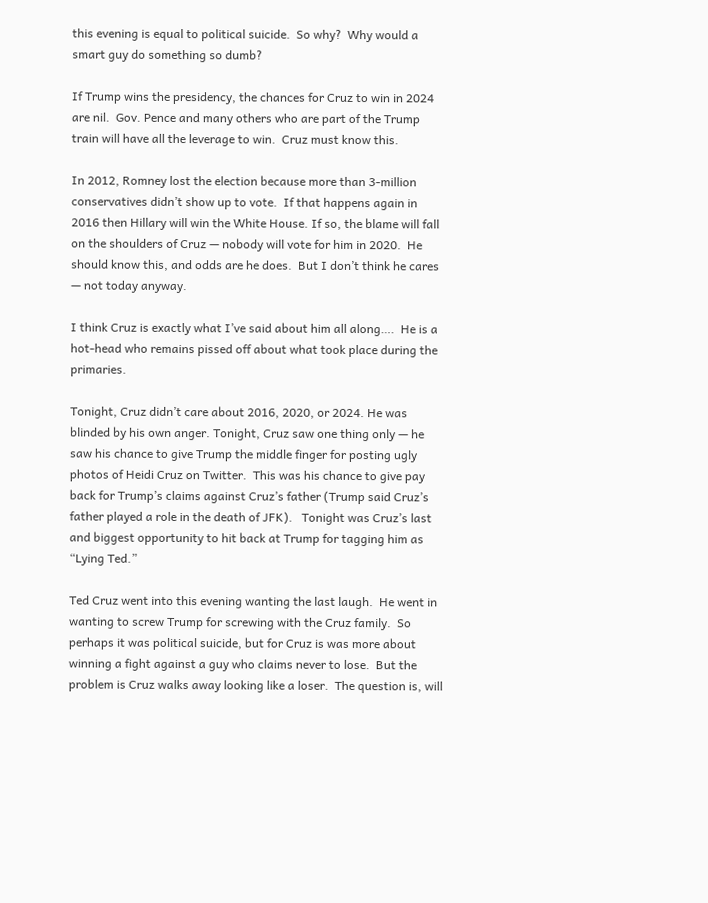this evening is equal to political suicide.  So why?  Why would a smart guy do something so dumb?

If Trump wins the presidency, the chances for Cruz to win in 2024 are nil.  Gov. Pence and many others who are part of the Trump train will have all the leverage to win.  Cruz must know this.

In 2012, Romney lost the election because more than 3-million conservatives didn’t show up to vote.  If that happens again in 2016 then Hillary will win the White House. If so, the blame will fall on the shoulders of Cruz — nobody will vote for him in 2020.  He should know this, and odds are he does.  But I don’t think he cares — not today anyway.

I think Cruz is exactly what I’ve said about him all along….  He is a hot-head who remains pissed off about what took place during the primaries.

Tonight, Cruz didn’t care about 2016, 2020, or 2024. He was blinded by his own anger. Tonight, Cruz saw one thing only — he saw his chance to give Trump the middle finger for posting ugly photos of Heidi Cruz on Twitter.  This was his chance to give pay back for Trump’s claims against Cruz’s father (Trump said Cruz’s father played a role in the death of JFK).   Tonight was Cruz’s last and biggest opportunity to hit back at Trump for tagging him as “Lying Ted.”

Ted Cruz went into this evening wanting the last laugh.  He went in wanting to screw Trump for screwing with the Cruz family.  So perhaps it was political suicide, but for Cruz is was more about winning a fight against a guy who claims never to lose.  But the problem is Cruz walks away looking like a loser.  The question is, will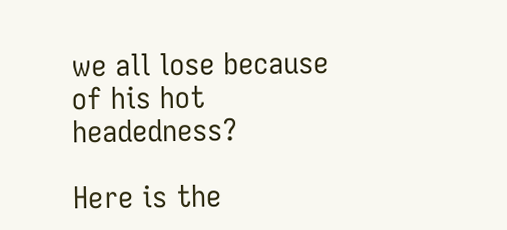we all lose because of his hot headedness?

Here is the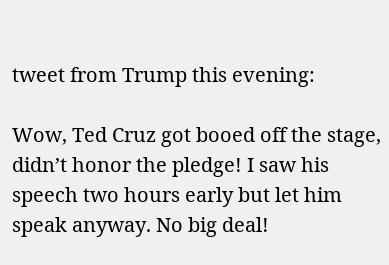tweet from Trump this evening:

Wow, Ted Cruz got booed off the stage, didn’t honor the pledge! I saw his speech two hours early but let him speak anyway. No big deal!